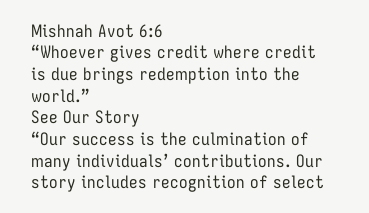Mishnah Avot 6:6
“Whoever gives credit where credit is due brings redemption into the world.”
See Our Story
“Our success is the culmination of many individuals’ contributions. Our story includes recognition of select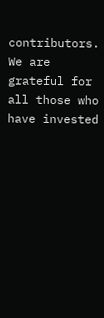contributors. We are grateful for all those who have invested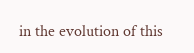in the evolution of this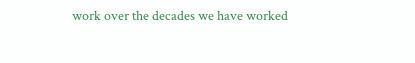work over the decades we have worked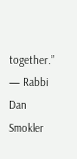together.”
— Rabbi Dan Smokler